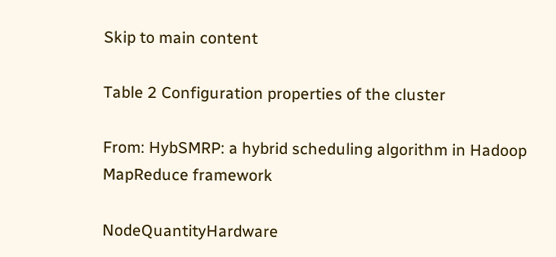Skip to main content

Table 2 Configuration properties of the cluster

From: HybSMRP: a hybrid scheduling algorithm in Hadoop MapReduce framework

NodeQuantityHardware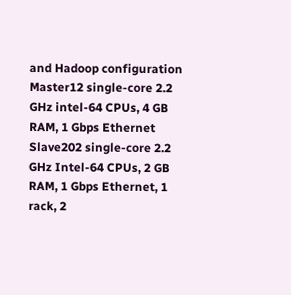and Hadoop configuration
Master12 single-core 2.2 GHz intel-64 CPUs, 4 GB RAM, 1 Gbps Ethernet
Slave202 single-core 2.2 GHz Intel-64 CPUs, 2 GB RAM, 1 Gbps Ethernet, 1 rack, 2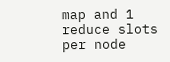map and 1 reduce slots per node